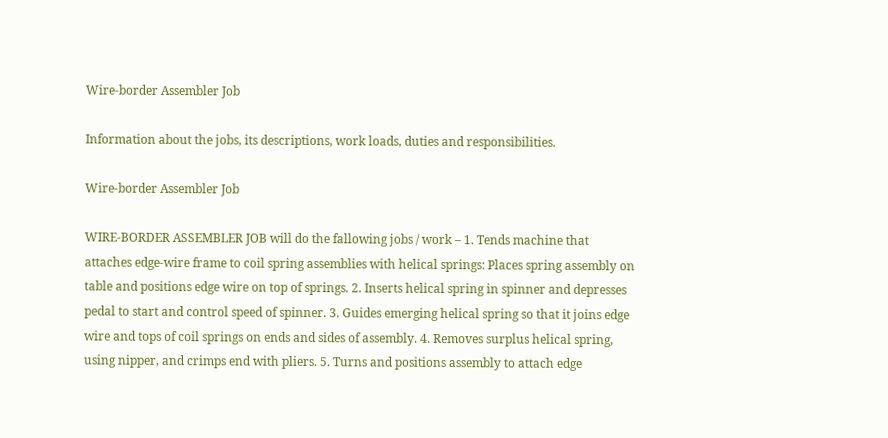Wire-border Assembler Job

Information about the jobs, its descriptions, work loads, duties and responsibilities.

Wire-border Assembler Job

WIRE-BORDER ASSEMBLER JOB will do the fallowing jobs / work – 1. Tends machine that attaches edge-wire frame to coil spring assemblies with helical springs: Places spring assembly on table and positions edge wire on top of springs. 2. Inserts helical spring in spinner and depresses pedal to start and control speed of spinner. 3. Guides emerging helical spring so that it joins edge wire and tops of coil springs on ends and sides of assembly. 4. Removes surplus helical spring, using nipper, and crimps end with pliers. 5. Turns and positions assembly to attach edge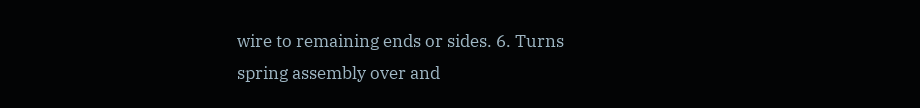wire to remaining ends or sides. 6. Turns spring assembly over and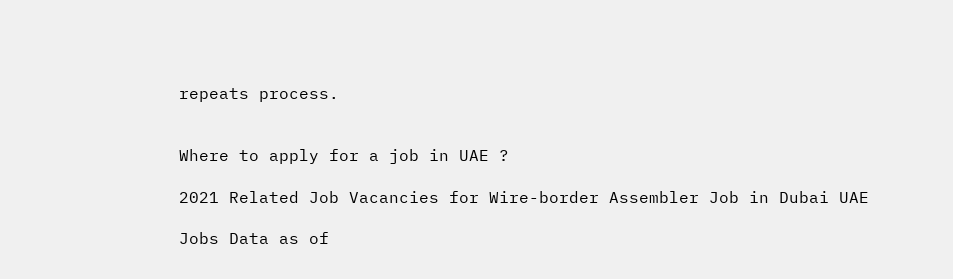repeats process.


Where to apply for a job in UAE ?

2021 Related Job Vacancies for Wire-border Assembler Job in Dubai UAE

Jobs Data as of